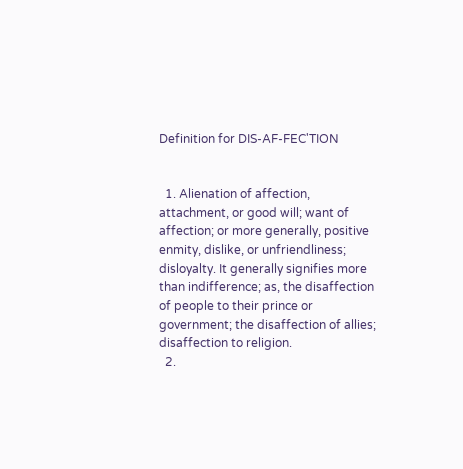Definition for DIS-AF-FEC'TION


  1. Alienation of affection, attachment, or good will; want of affection; or more generally, positive enmity, dislike, or unfriendliness; disloyalty. It generally signifies more than indifference; as, the disaffection of people to their prince or government; the disaffection of allies; disaffection to religion.
  2.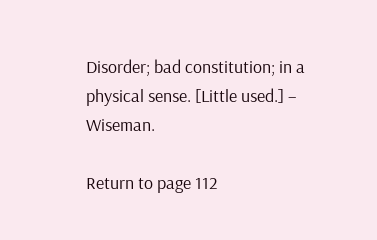Disorder; bad constitution; in a physical sense. [Little used.] – Wiseman.

Return to page 112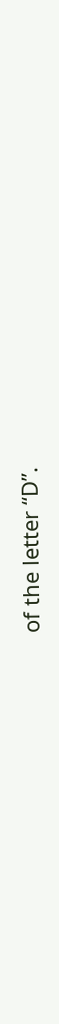of the letter “D”.